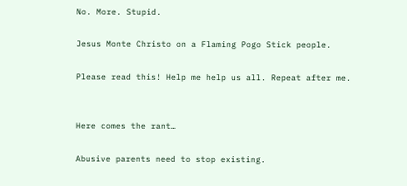No. More. Stupid.

Jesus Monte Christo on a Flaming Pogo Stick people.

Please read this! Help me help us all. Repeat after me.


Here comes the rant…

Abusive parents need to stop existing.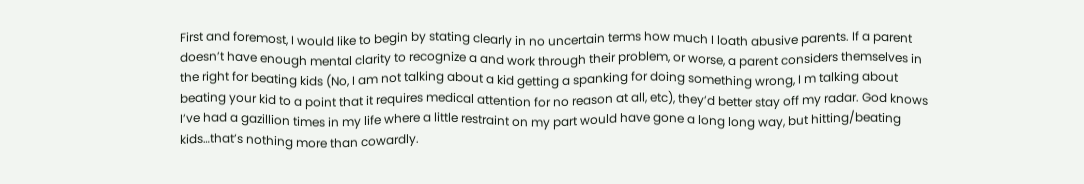First and foremost, I would like to begin by stating clearly in no uncertain terms how much I loath abusive parents. If a parent doesn’t have enough mental clarity to recognize a and work through their problem, or worse, a parent considers themselves in the right for beating kids (No, I am not talking about a kid getting a spanking for doing something wrong, I m talking about beating your kid to a point that it requires medical attention for no reason at all, etc), they’d better stay off my radar. God knows I’ve had a gazillion times in my life where a little restraint on my part would have gone a long long way, but hitting/beating kids…that’s nothing more than cowardly.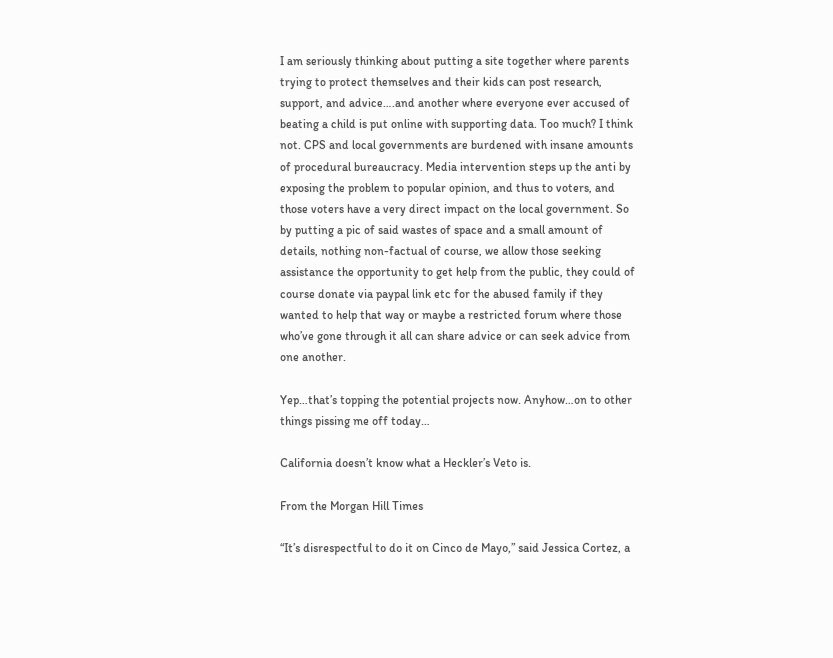I am seriously thinking about putting a site together where parents trying to protect themselves and their kids can post research, support, and advice….and another where everyone ever accused of beating a child is put online with supporting data. Too much? I think not. CPS and local governments are burdened with insane amounts of procedural bureaucracy. Media intervention steps up the anti by exposing the problem to popular opinion, and thus to voters, and those voters have a very direct impact on the local government. So by putting a pic of said wastes of space and a small amount of details, nothing non-factual of course, we allow those seeking assistance the opportunity to get help from the public, they could of course donate via paypal link etc for the abused family if they wanted to help that way or maybe a restricted forum where those who’ve gone through it all can share advice or can seek advice from one another.

Yep…that’s topping the potential projects now. Anyhow…on to other things pissing me off today…

California doesn’t know what a Heckler’s Veto is.

From the Morgan Hill Times

“It’s disrespectful to do it on Cinco de Mayo,” said Jessica Cortez, a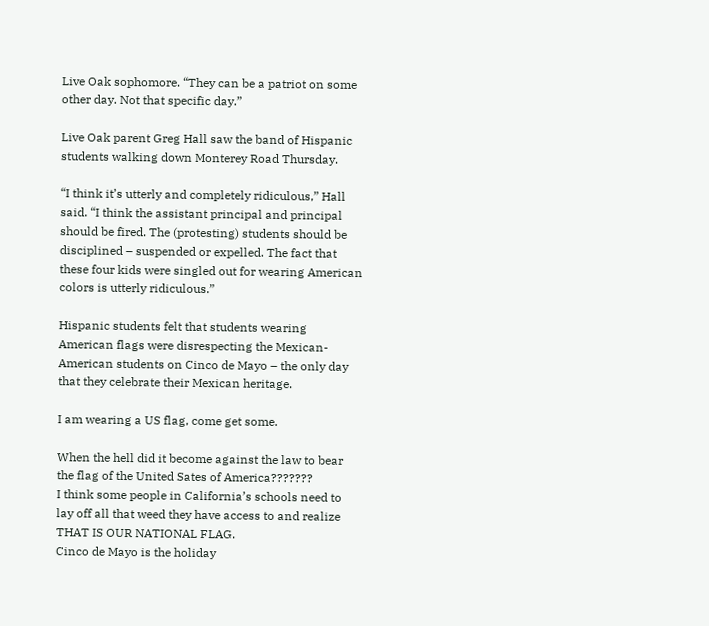Live Oak sophomore. “They can be a patriot on some other day. Not that specific day.”

Live Oak parent Greg Hall saw the band of Hispanic students walking down Monterey Road Thursday.

“I think it’s utterly and completely ridiculous,” Hall said. “I think the assistant principal and principal should be fired. The (protesting) students should be disciplined – suspended or expelled. The fact that these four kids were singled out for wearing American colors is utterly ridiculous.”

Hispanic students felt that students wearing American flags were disrespecting the Mexican-American students on Cinco de Mayo – the only day that they celebrate their Mexican heritage.

I am wearing a US flag, come get some.

When the hell did it become against the law to bear the flag of the United Sates of America???????
I think some people in California’s schools need to lay off all that weed they have access to and realize THAT IS OUR NATIONAL FLAG.
Cinco de Mayo is the holiday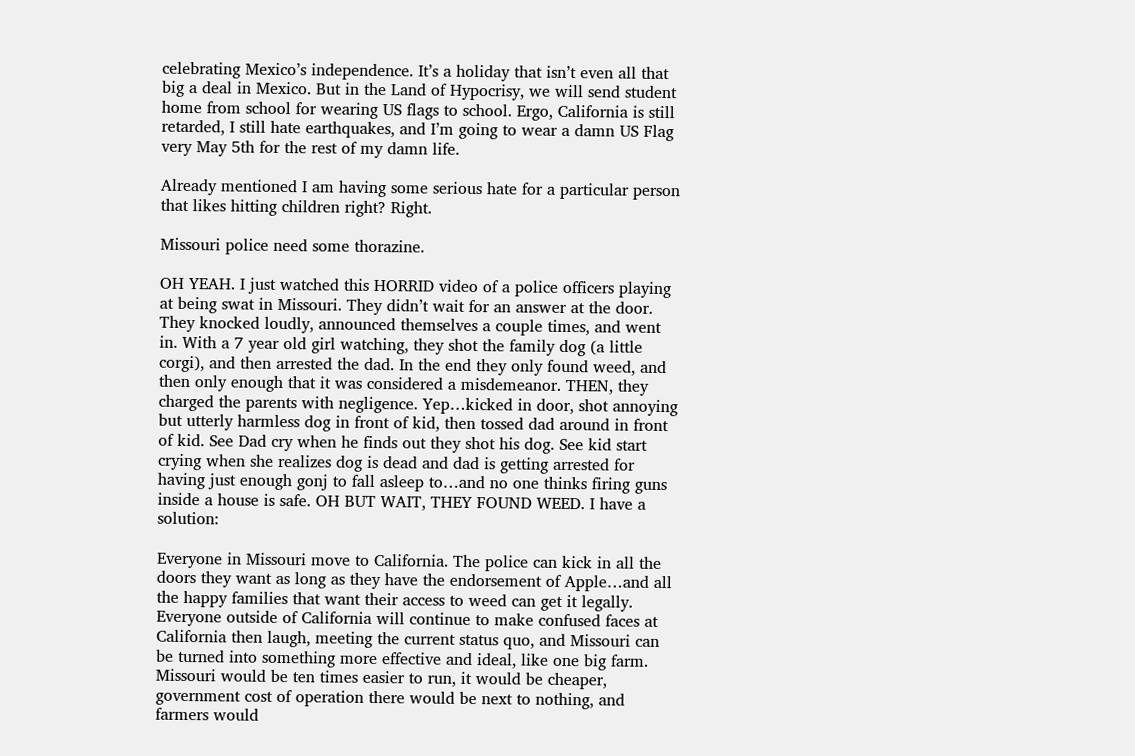celebrating Mexico’s independence. It’s a holiday that isn’t even all that big a deal in Mexico. But in the Land of Hypocrisy, we will send student home from school for wearing US flags to school. Ergo, California is still retarded, I still hate earthquakes, and I’m going to wear a damn US Flag very May 5th for the rest of my damn life.

Already mentioned I am having some serious hate for a particular person that likes hitting children right? Right.

Missouri police need some thorazine.

OH YEAH. I just watched this HORRID video of a police officers playing at being swat in Missouri. They didn’t wait for an answer at the door. They knocked loudly, announced themselves a couple times, and went in. With a 7 year old girl watching, they shot the family dog (a little corgi), and then arrested the dad. In the end they only found weed, and then only enough that it was considered a misdemeanor. THEN, they charged the parents with negligence. Yep…kicked in door, shot annoying but utterly harmless dog in front of kid, then tossed dad around in front of kid. See Dad cry when he finds out they shot his dog. See kid start crying when she realizes dog is dead and dad is getting arrested for having just enough gonj to fall asleep to…and no one thinks firing guns inside a house is safe. OH BUT WAIT, THEY FOUND WEED. I have a solution:

Everyone in Missouri move to California. The police can kick in all the doors they want as long as they have the endorsement of Apple…and all the happy families that want their access to weed can get it legally. Everyone outside of California will continue to make confused faces at California then laugh, meeting the current status quo, and Missouri can be turned into something more effective and ideal, like one big farm. Missouri would be ten times easier to run, it would be cheaper, government cost of operation there would be next to nothing, and farmers would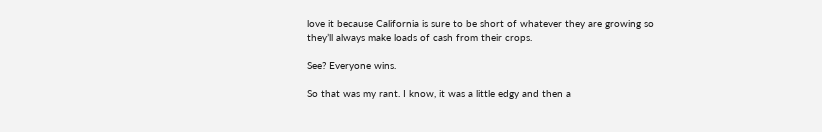love it because California is sure to be short of whatever they are growing so they’ll always make loads of cash from their crops.

See? Everyone wins.

So that was my rant. I know, it was a little edgy and then a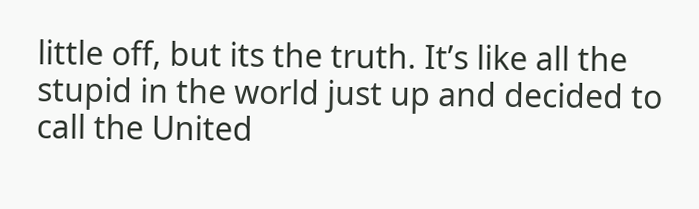little off, but its the truth. It’s like all the stupid in the world just up and decided to call the United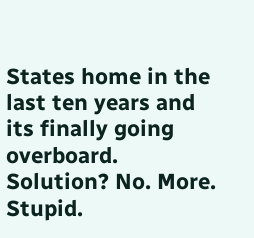States home in the last ten years and its finally going overboard. Solution? No. More. Stupid.